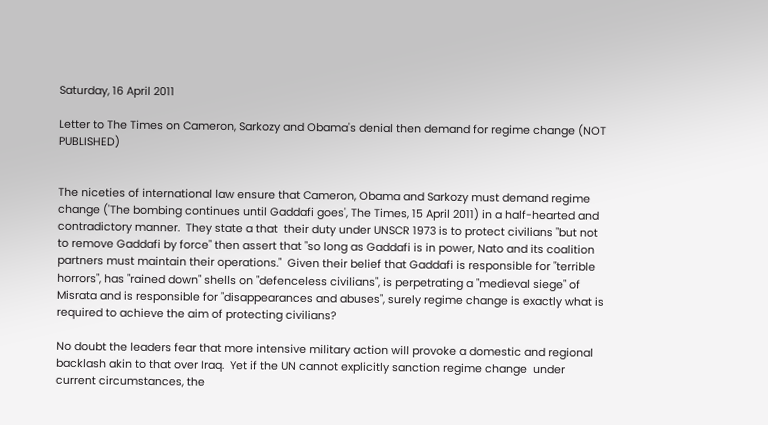Saturday, 16 April 2011

Letter to The Times on Cameron, Sarkozy and Obama's denial then demand for regime change (NOT PUBLISHED)


The niceties of international law ensure that Cameron, Obama and Sarkozy must demand regime change ('The bombing continues until Gaddafi goes', The Times, 15 April 2011) in a half-hearted and contradictory manner.  They state a that  their duty under UNSCR 1973 is to protect civilians "but not to remove Gaddafi by force" then assert that "so long as Gaddafi is in power, Nato and its coalition partners must maintain their operations."  Given their belief that Gaddafi is responsible for "terrible horrors", has "rained down" shells on "defenceless civilians", is perpetrating a "medieval siege" of Misrata and is responsible for "disappearances and abuses", surely regime change is exactly what is required to achieve the aim of protecting civilians?

No doubt the leaders fear that more intensive military action will provoke a domestic and regional backlash akin to that over Iraq.  Yet if the UN cannot explicitly sanction regime change  under current circumstances, the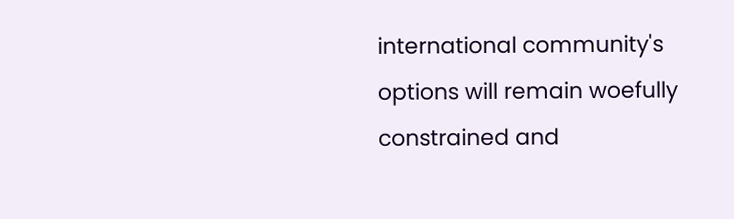international community's options will remain woefully constrained and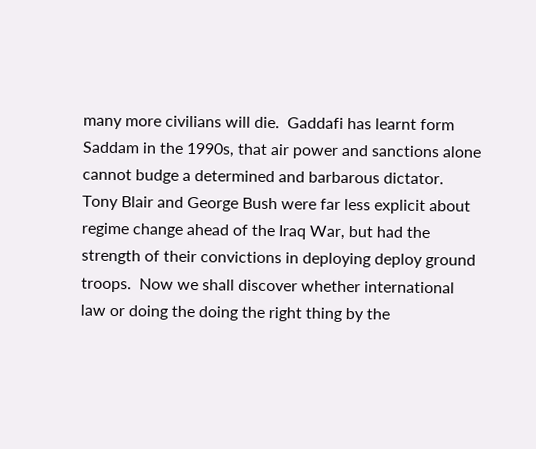many more civilians will die.  Gaddafi has learnt form Saddam in the 1990s, that air power and sanctions alone cannot budge a determined and barbarous dictator. Tony Blair and George Bush were far less explicit about regime change ahead of the Iraq War, but had the strength of their convictions in deploying deploy ground troops.  Now we shall discover whether international law or doing the doing the right thing by the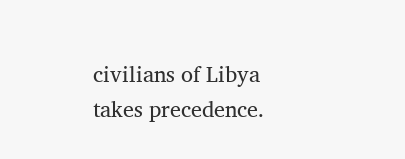civilians of Libya takes precedence.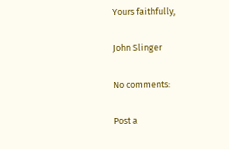Yours faithfully,

John Slinger

No comments:

Post a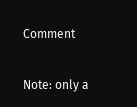Comment

Note: only a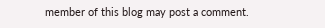member of this blog may post a comment.